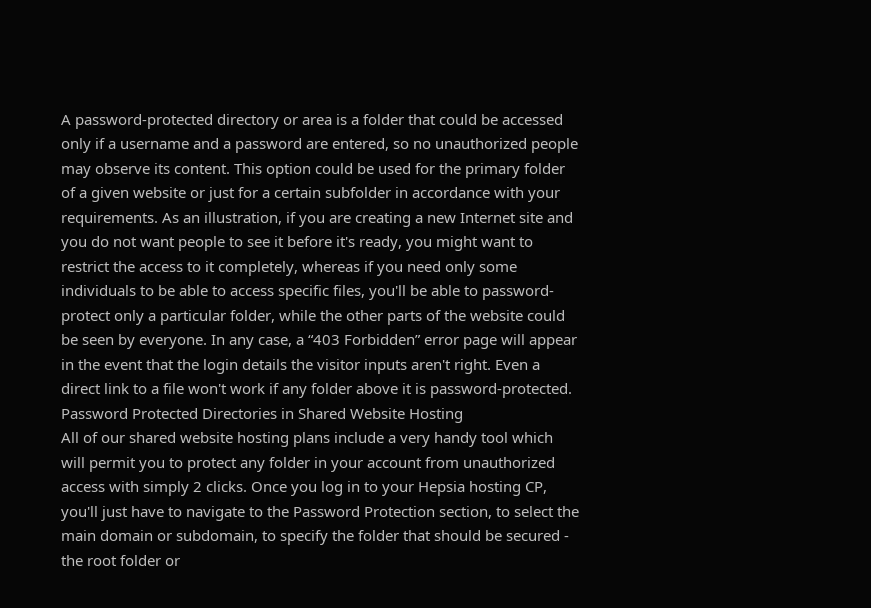A password-protected directory or area is a folder that could be accessed only if a username and a password are entered, so no unauthorized people may observe its content. This option could be used for the primary folder of a given website or just for a certain subfolder in accordance with your requirements. As an illustration, if you are creating a new Internet site and you do not want people to see it before it's ready, you might want to restrict the access to it completely, whereas if you need only some individuals to be able to access specific files, you'll be able to password-protect only a particular folder, while the other parts of the website could be seen by everyone. In any case, a “403 Forbidden” error page will appear in the event that the login details the visitor inputs aren't right. Even a direct link to a file won't work if any folder above it is password-protected.
Password Protected Directories in Shared Website Hosting
All of our shared website hosting plans include a very handy tool which will permit you to protect any folder in your account from unauthorized access with simply 2 clicks. Once you log in to your Hepsia hosting CP, you'll just have to navigate to the Password Protection section, to select the main domain or subdomain, to specify the folder that should be secured - the root folder or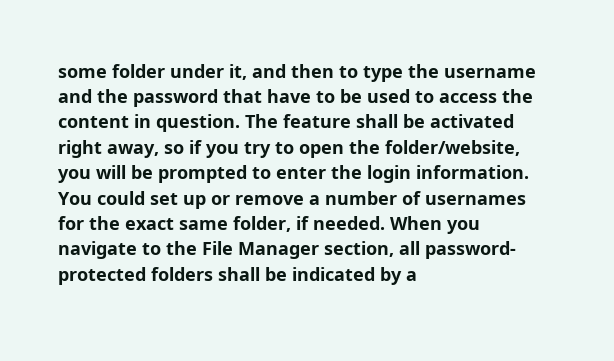some folder under it, and then to type the username and the password that have to be used to access the content in question. The feature shall be activated right away, so if you try to open the folder/website, you will be prompted to enter the login information. You could set up or remove a number of usernames for the exact same folder, if needed. When you navigate to the File Manager section, all password-protected folders shall be indicated by a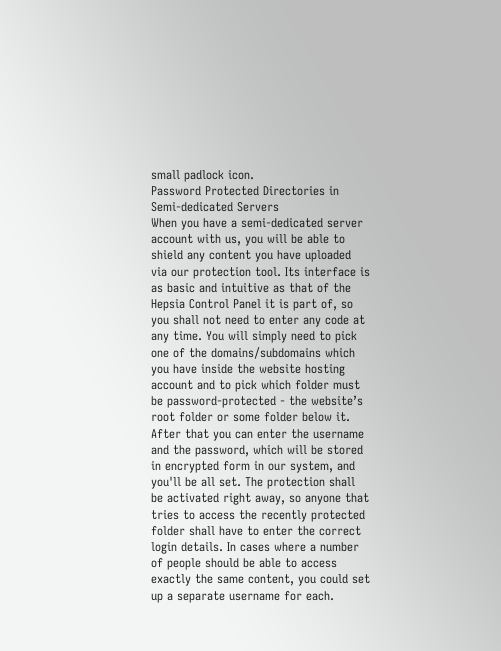small padlock icon.
Password Protected Directories in Semi-dedicated Servers
When you have a semi-dedicated server account with us, you will be able to shield any content you have uploaded via our protection tool. Its interface is as basic and intuitive as that of the Hepsia Control Panel it is part of, so you shall not need to enter any code at any time. You will simply need to pick one of the domains/subdomains which you have inside the website hosting account and to pick which folder must be password-protected - the website’s root folder or some folder below it. After that you can enter the username and the password, which will be stored in encrypted form in our system, and you'll be all set. The protection shall be activated right away, so anyone that tries to access the recently protected folder shall have to enter the correct login details. In cases where a number of people should be able to access exactly the same content, you could set up a separate username for each.